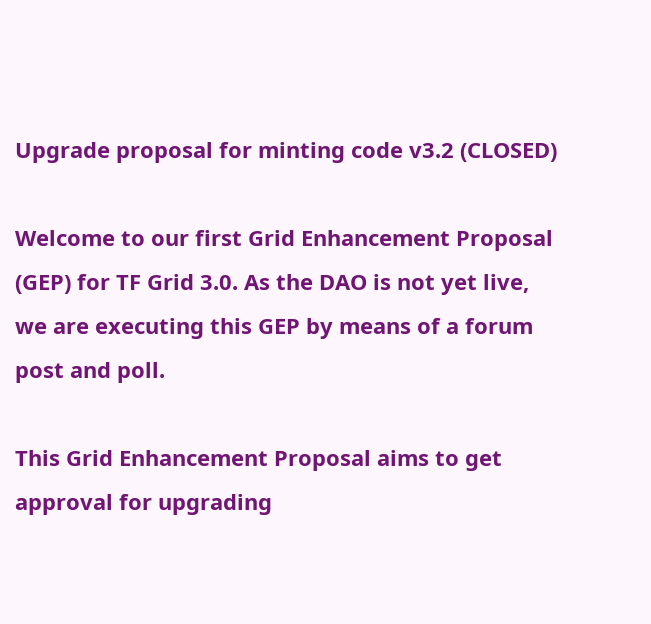Upgrade proposal for minting code v3.2 (CLOSED)

Welcome to our first Grid Enhancement Proposal (GEP) for TF Grid 3.0. As the DAO is not yet live, we are executing this GEP by means of a forum post and poll.

This Grid Enhancement Proposal aims to get approval for upgrading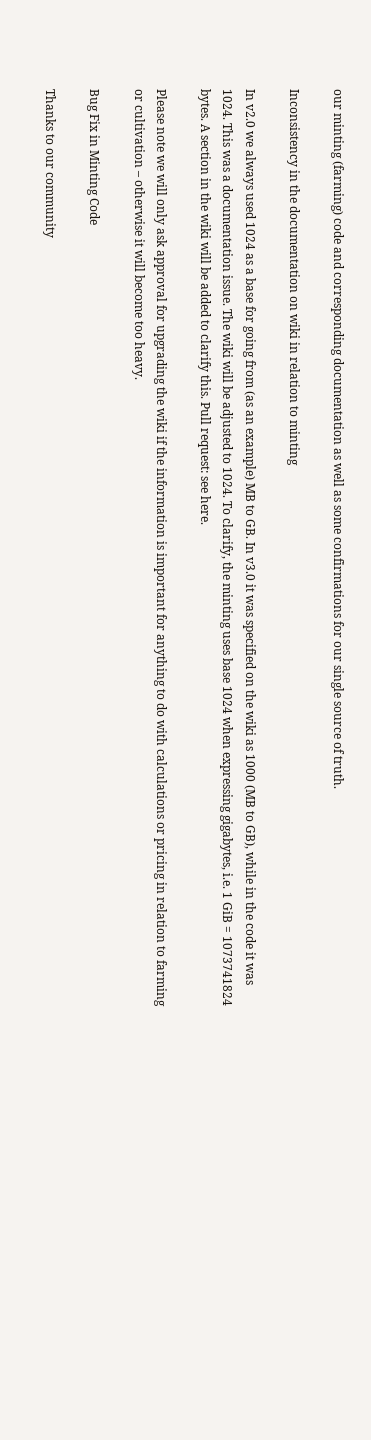our minting (farming) code and corresponding documentation as well as some confirmations for our single source of truth.

Inconsistency in the documentation on wiki in relation to minting

In v2.0 we always used 1024 as a base for going from (as an example) MB to GB. In v3.0 it was specified on the wiki as 1000 (MB to GB), while in the code it was 1024. This was a documentation issue. The wiki will be adjusted to 1024. To clarify, the minting uses base 1024 when expressing gigabytes, i.e. 1 GiB = 1073741824 bytes. A section in the wiki will be added to clarify this. Pull request: see here.

Please note we will only ask approval for upgrading the wiki if the information is important for anything to do with calculations or pricing in relation to farming or cultivation – otherwise it will become too heavy.

Bug Fix in Minting Code

Thanks to our community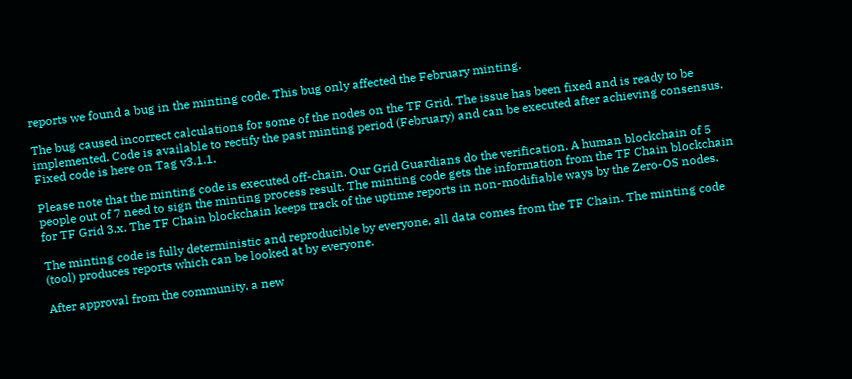reports we found a bug in the minting code. This bug only affected the February minting.

The bug caused incorrect calculations for some of the nodes on the TF Grid. The issue has been fixed and is ready to be implemented. Code is available to rectify the past minting period (February) and can be executed after achieving consensus. Fixed code is here on Tag v3.1.1.

Please note that the minting code is executed off-chain. Our Grid Guardians do the verification. A human blockchain of 5 people out of 7 need to sign the minting process result. The minting code gets the information from the TF Chain blockchain for TF Grid 3.x. The TF Chain blockchain keeps track of the uptime reports in non-modifiable ways by the Zero-OS nodes.

The minting code is fully deterministic and reproducible by everyone, all data comes from the TF Chain. The minting code (tool) produces reports which can be looked at by everyone.

After approval from the community, a new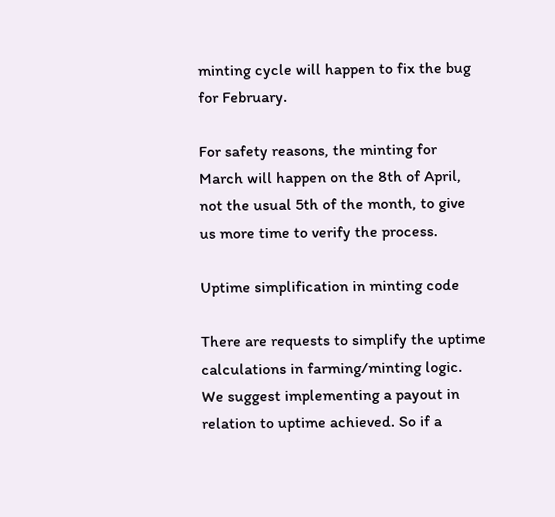minting cycle will happen to fix the bug for February.

For safety reasons, the minting for March will happen on the 8th of April, not the usual 5th of the month, to give us more time to verify the process.

Uptime simplification in minting code

There are requests to simplify the uptime calculations in farming/minting logic. We suggest implementing a payout in relation to uptime achieved. So if a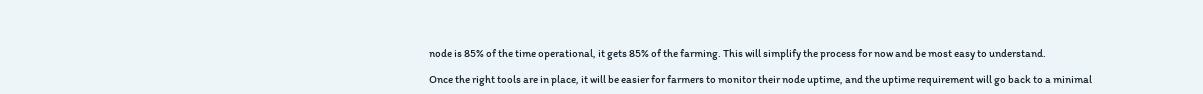node is 85% of the time operational, it gets 85% of the farming. This will simplify the process for now and be most easy to understand.

Once the right tools are in place, it will be easier for farmers to monitor their node uptime, and the uptime requirement will go back to a minimal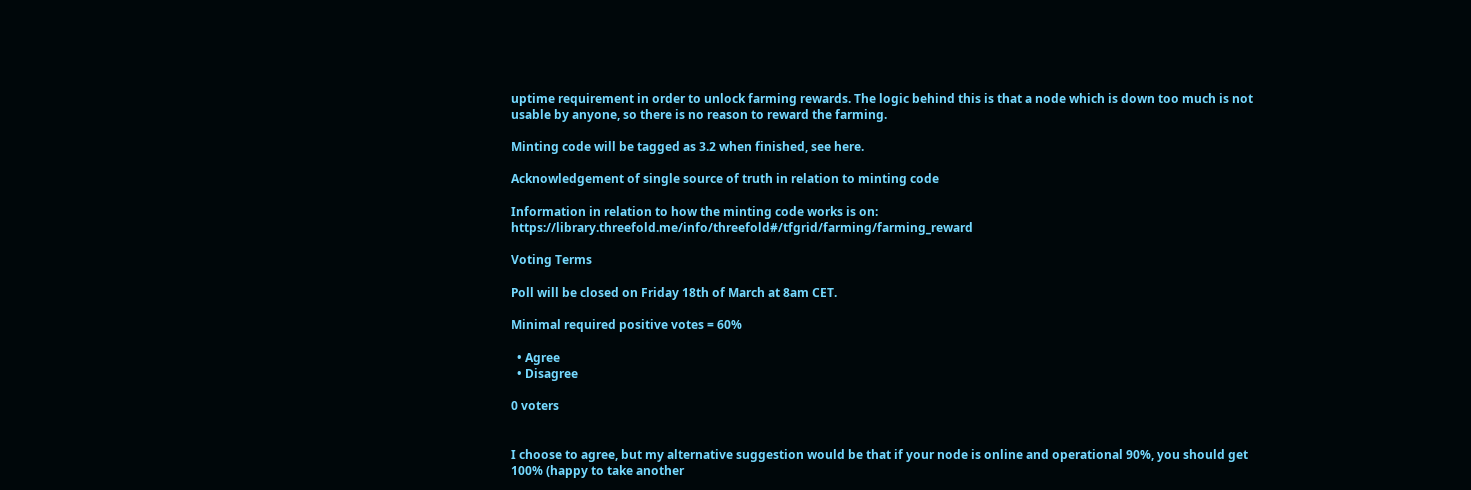uptime requirement in order to unlock farming rewards. The logic behind this is that a node which is down too much is not usable by anyone, so there is no reason to reward the farming.

Minting code will be tagged as 3.2 when finished, see here.

Acknowledgement of single source of truth in relation to minting code

Information in relation to how the minting code works is on: https://library.threefold.me/info/threefold#/tfgrid/farming/farming_reward

Voting Terms

Poll will be closed on Friday 18th of March at 8am CET.

Minimal required positive votes = 60%

  • Agree
  • Disagree

0 voters


I choose to agree, but my alternative suggestion would be that if your node is online and operational 90%, you should get 100% (happy to take another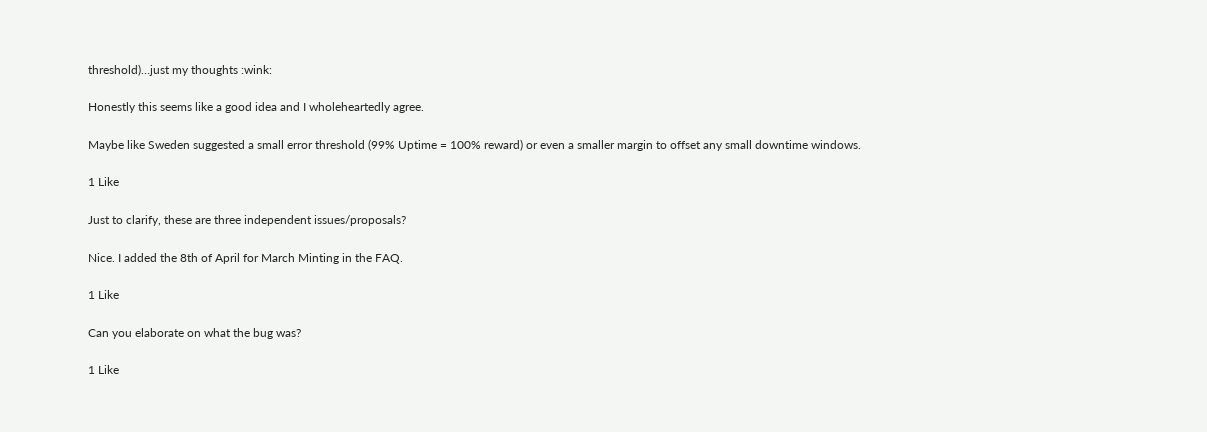threshold)…just my thoughts :wink:

Honestly this seems like a good idea and I wholeheartedly agree.

Maybe like Sweden suggested a small error threshold (99% Uptime = 100% reward) or even a smaller margin to offset any small downtime windows.

1 Like

Just to clarify, these are three independent issues/proposals?

Nice. I added the 8th of April for March Minting in the FAQ.

1 Like

Can you elaborate on what the bug was?

1 Like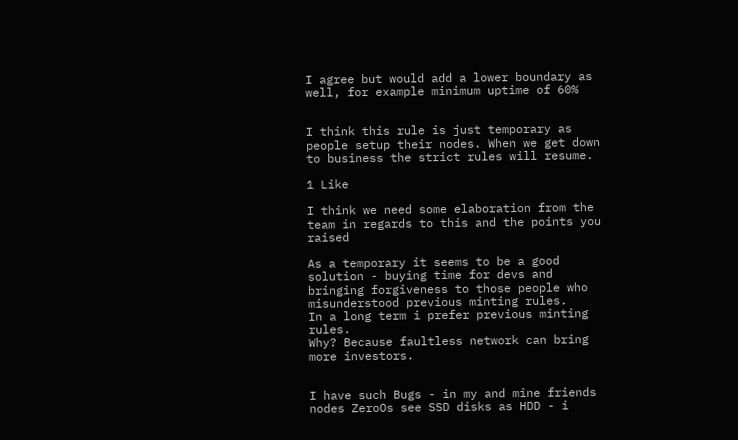I agree but would add a lower boundary as well, for example minimum uptime of 60%


I think this rule is just temporary as people setup their nodes. When we get down to business the strict rules will resume.

1 Like

I think we need some elaboration from the team in regards to this and the points you raised

As a temporary it seems to be a good solution - buying time for devs and bringing forgiveness to those people who misunderstood previous minting rules.
In a long term i prefer previous minting rules.
Why? Because faultless network can bring more investors.


I have such Bugs - in my and mine friends nodes ZeroOs see SSD disks as HDD - i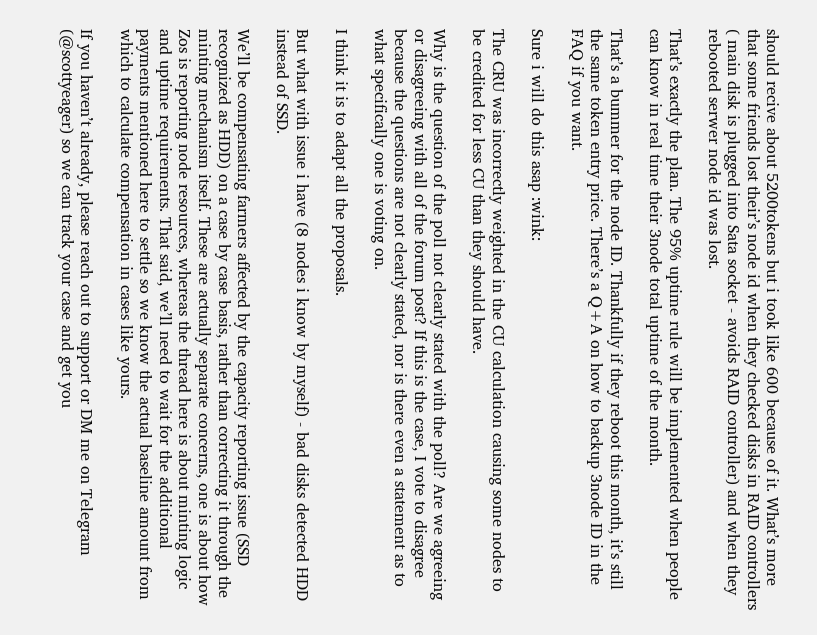should recive about 5200tokens but i took like 600 because of it. What’s more that some friends lost their’s node id when they checked disks in RAID controllers ( main disk is plugged into Sata socket - avoids RAID controller) and when they rebooted serwer node id was lost.

That’s exactly the plan. The 95% uptime rule will be implemented when people can know in real time their 3node total uptime of the month.

That’s a bummer for the node ID. Thankfully if they reboot this month, it’s still the same token entry price. There’s a Q+A on how to backup 3node ID in the FAQ if you want.

Sure i will do this asap :wink:

The CRU was incorrectly weighted in the CU calculation causing some nodes to be credited for less CU than they should have.

Why is the question of the poll not clearly stated with the poll? Are we agreeing or disagreeing with all of the forum post? If this is the case, I vote to disagree because the questions are not clearly stated, nor is there even a statement as to what specifically one is voting on.

I think it is to adapt all the proposals.

But what with issue i have (8 nodes i know by myself) - bad disks detected HDD instead of SSD.

We’ll be compensating farmers affected by the capacity reporting issue (SSD recognized as HDD) on a case by case basis, rather than correcting it through the minting mechanism itself. These are actually separate concerns, one is about how Zos is reporting node resources, whereas the thread here is about minting logic and uptime requirements. That said, we’ll need to wait for the additional payments mentioned here to settle so we know the actual baseline amount from which to calculate compensation in cases like yours.

If you haven’t already, please reach out to support or DM me on Telegram (@scottyeager) so we can track your case and get you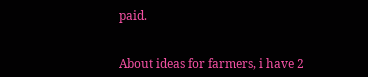paid.


About ideas for farmers, i have 2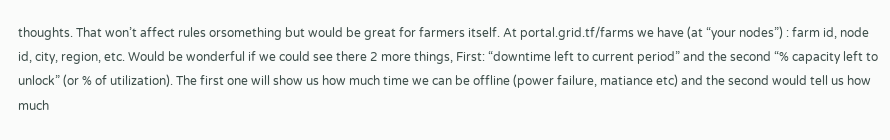thoughts. That won’t affect rules orsomething but would be great for farmers itself. At portal.grid.tf/farms we have (at “your nodes”) : farm id, node id, city, region, etc. Would be wonderful if we could see there 2 more things, First: “downtime left to current period” and the second “% capacity left to unlock” (or % of utilization). The first one will show us how much time we can be offline (power failure, matiance etc) and the second would tell us how much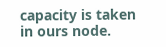capacity is taken in ours node.